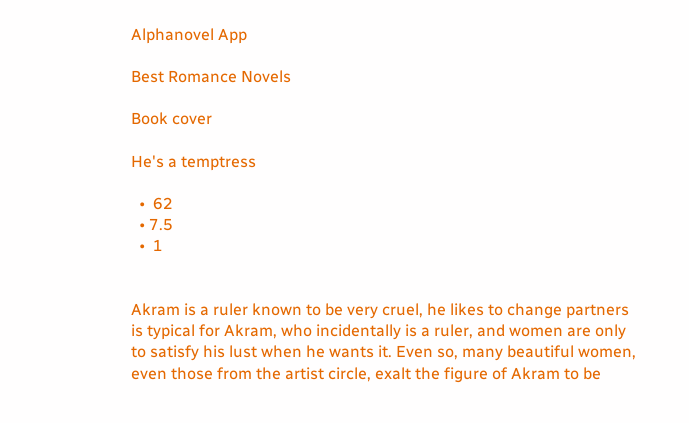Alphanovel App

Best Romance Novels

Book cover

He's a temptress

  •  62
  • 7.5
  •  1


Akram is a ruler known to be very cruel, he likes to change partners is typical for Akram, who incidentally is a ruler, and women are only to satisfy his lust when he wants it. Even so, many beautiful women, even those from the artist circle, exalt the figure of Akram to be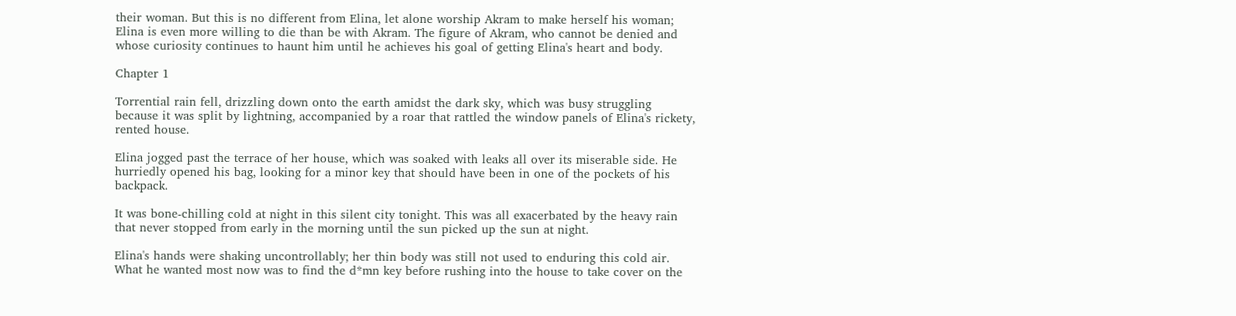their woman. But this is no different from Elina, let alone worship Akram to make herself his woman; Elina is even more willing to die than be with Akram. The figure of Akram, who cannot be denied and whose curiosity continues to haunt him until he achieves his goal of getting Elina's heart and body.

Chapter 1

Torrential rain fell, drizzling down onto the earth amidst the dark sky, which was busy struggling because it was split by lightning, accompanied by a roar that rattled the window panels of Elina's rickety, rented house.

Elina jogged past the terrace of her house, which was soaked with leaks all over its miserable side. He hurriedly opened his bag, looking for a minor key that should have been in one of the pockets of his backpack.

It was bone-chilling cold at night in this silent city tonight. This was all exacerbated by the heavy rain that never stopped from early in the morning until the sun picked up the sun at night.

Elina's hands were shaking uncontrollably; her thin body was still not used to enduring this cold air. What he wanted most now was to find the d*mn key before rushing into the house to take cover on the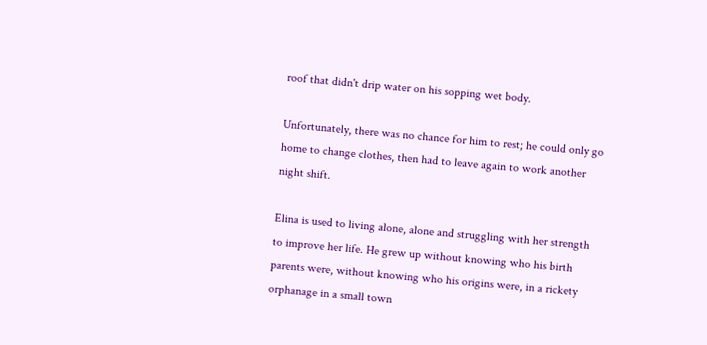roof that didn't drip water on his sopping wet body.

Unfortunately, there was no chance for him to rest; he could only go home to change clothes, then had to leave again to work another night shift.

Elina is used to living alone, alone and struggling with her strength to improve her life. He grew up without knowing who his birth parents were, without knowing who his origins were, in a rickety orphanage in a small town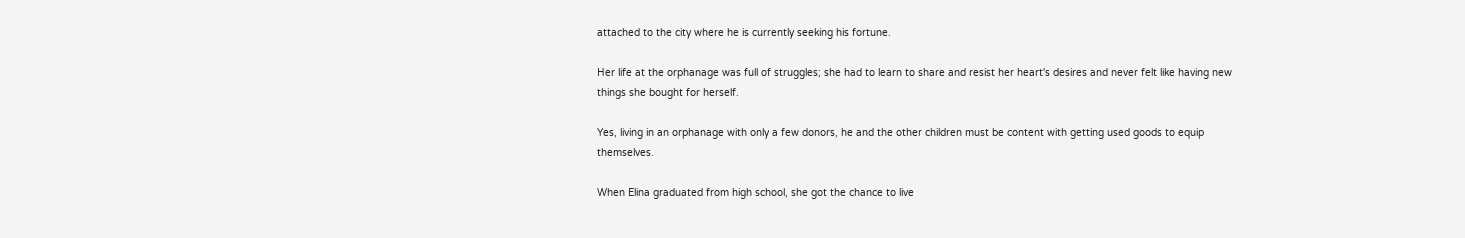attached to the city where he is currently seeking his fortune.

Her life at the orphanage was full of struggles; she had to learn to share and resist her heart's desires and never felt like having new things she bought for herself.

Yes, living in an orphanage with only a few donors, he and the other children must be content with getting used goods to equip themselves.

When Elina graduated from high school, she got the chance to live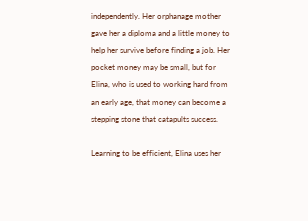independently. Her orphanage mother gave her a diploma and a little money to help her survive before finding a job. Her pocket money may be small, but for Elina, who is used to working hard from an early age, that money can become a stepping stone that catapults success.

Learning to be efficient, Elina uses her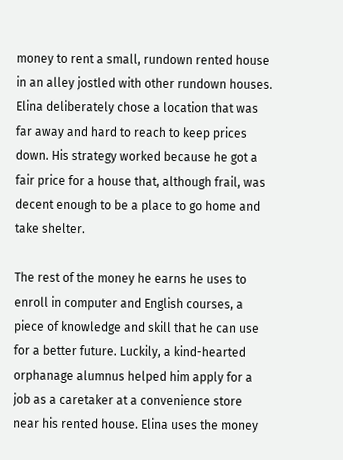money to rent a small, rundown rented house in an alley jostled with other rundown houses. Elina deliberately chose a location that was far away and hard to reach to keep prices down. His strategy worked because he got a fair price for a house that, although frail, was decent enough to be a place to go home and take shelter.

The rest of the money he earns he uses to enroll in computer and English courses, a piece of knowledge and skill that he can use for a better future. Luckily, a kind-hearted orphanage alumnus helped him apply for a job as a caretaker at a convenience store near his rented house. Elina uses the money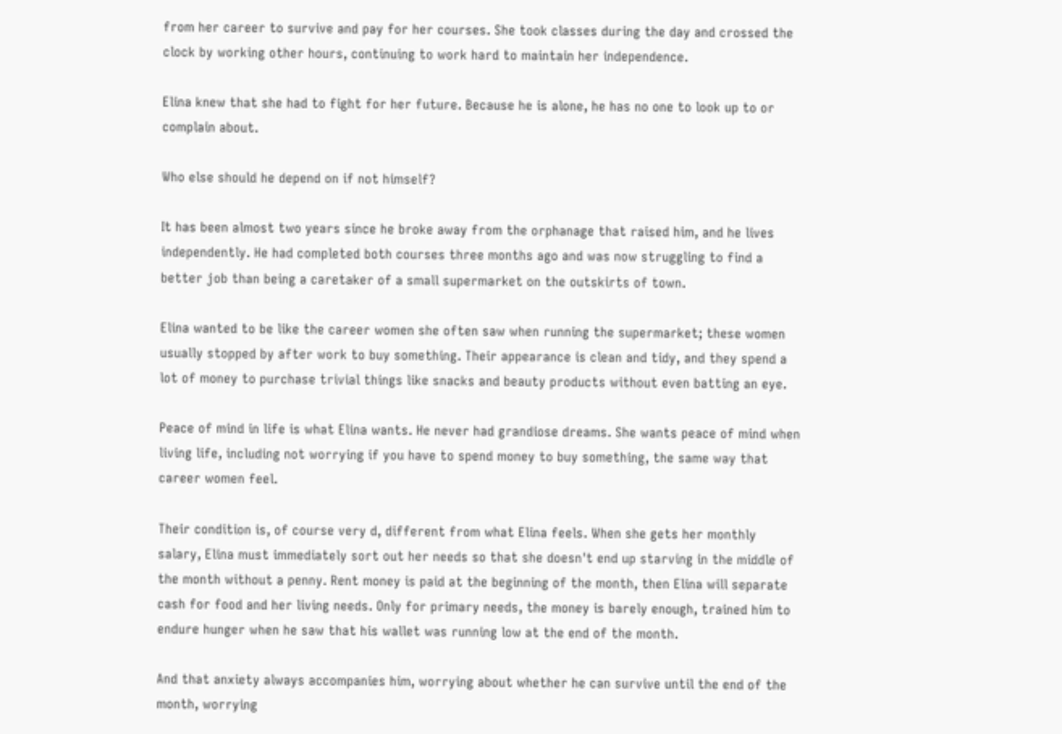from her career to survive and pay for her courses. She took classes during the day and crossed the clock by working other hours, continuing to work hard to maintain her independence.

Elina knew that she had to fight for her future. Because he is alone, he has no one to look up to or complain about.

Who else should he depend on if not himself?

It has been almost two years since he broke away from the orphanage that raised him, and he lives independently. He had completed both courses three months ago and was now struggling to find a better job than being a caretaker of a small supermarket on the outskirts of town.

Elina wanted to be like the career women she often saw when running the supermarket; these women usually stopped by after work to buy something. Their appearance is clean and tidy, and they spend a lot of money to purchase trivial things like snacks and beauty products without even batting an eye.

Peace of mind in life is what Elina wants. He never had grandiose dreams. She wants peace of mind when living life, including not worrying if you have to spend money to buy something, the same way that career women feel.

Their condition is, of course very d, different from what Elina feels. When she gets her monthly salary, Elina must immediately sort out her needs so that she doesn't end up starving in the middle of the month without a penny. Rent money is paid at the beginning of the month, then Elina will separate cash for food and her living needs. Only for primary needs, the money is barely enough, trained him to endure hunger when he saw that his wallet was running low at the end of the month.

And that anxiety always accompanies him, worrying about whether he can survive until the end of the month, worrying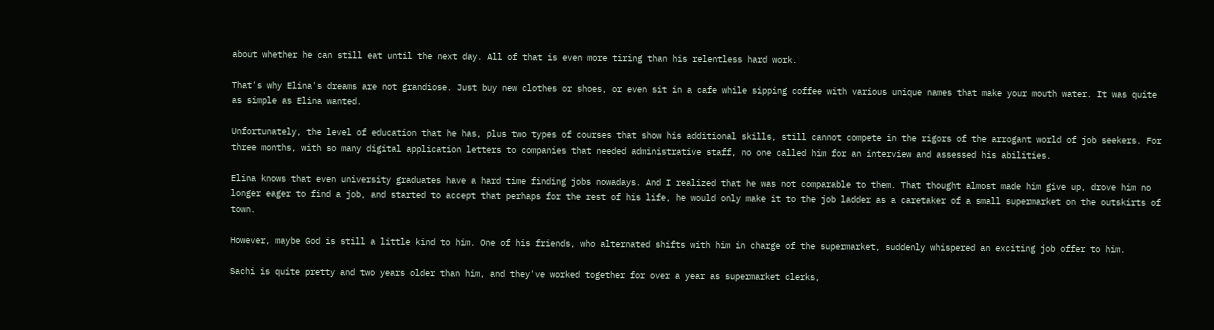about whether he can still eat until the next day. All of that is even more tiring than his relentless hard work.

That's why Elina's dreams are not grandiose. Just buy new clothes or shoes, or even sit in a cafe while sipping coffee with various unique names that make your mouth water. It was quite as simple as Elina wanted.

Unfortunately, the level of education that he has, plus two types of courses that show his additional skills, still cannot compete in the rigors of the arrogant world of job seekers. For three months, with so many digital application letters to companies that needed administrative staff, no one called him for an interview and assessed his abilities.

Elina knows that even university graduates have a hard time finding jobs nowadays. And I realized that he was not comparable to them. That thought almost made him give up, drove him no longer eager to find a job, and started to accept that perhaps for the rest of his life, he would only make it to the job ladder as a caretaker of a small supermarket on the outskirts of town.

However, maybe God is still a little kind to him. One of his friends, who alternated shifts with him in charge of the supermarket, suddenly whispered an exciting job offer to him.

Sachi is quite pretty and two years older than him, and they've worked together for over a year as supermarket clerks,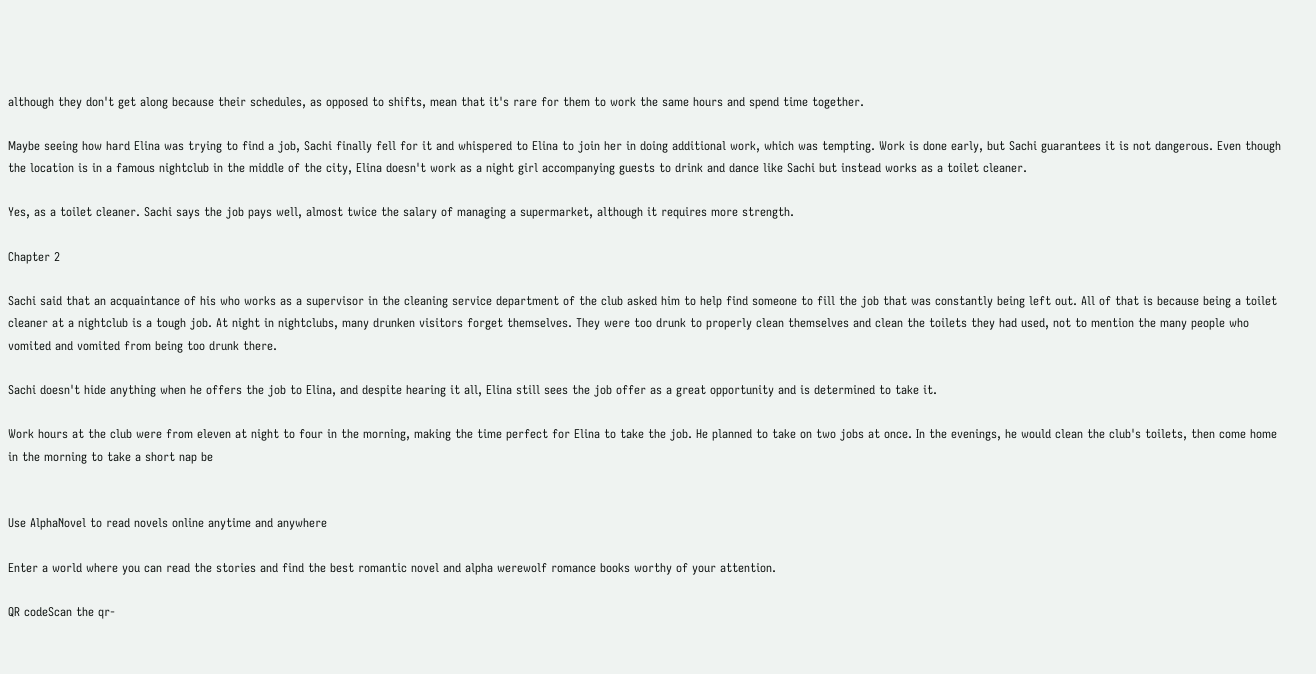although they don't get along because their schedules, as opposed to shifts, mean that it's rare for them to work the same hours and spend time together.

Maybe seeing how hard Elina was trying to find a job, Sachi finally fell for it and whispered to Elina to join her in doing additional work, which was tempting. Work is done early, but Sachi guarantees it is not dangerous. Even though the location is in a famous nightclub in the middle of the city, Elina doesn't work as a night girl accompanying guests to drink and dance like Sachi but instead works as a toilet cleaner.

Yes, as a toilet cleaner. Sachi says the job pays well, almost twice the salary of managing a supermarket, although it requires more strength.

Chapter 2

Sachi said that an acquaintance of his who works as a supervisor in the cleaning service department of the club asked him to help find someone to fill the job that was constantly being left out. All of that is because being a toilet cleaner at a nightclub is a tough job. At night in nightclubs, many drunken visitors forget themselves. They were too drunk to properly clean themselves and clean the toilets they had used, not to mention the many people who vomited and vomited from being too drunk there.

Sachi doesn't hide anything when he offers the job to Elina, and despite hearing it all, Elina still sees the job offer as a great opportunity and is determined to take it.

Work hours at the club were from eleven at night to four in the morning, making the time perfect for Elina to take the job. He planned to take on two jobs at once. In the evenings, he would clean the club's toilets, then come home in the morning to take a short nap be


Use AlphaNovel to read novels online anytime and anywhere

Enter a world where you can read the stories and find the best romantic novel and alpha werewolf romance books worthy of your attention.

QR codeScan the qr-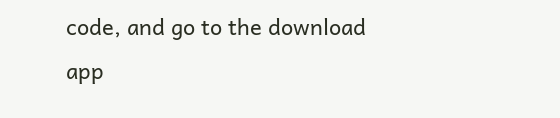code, and go to the download app